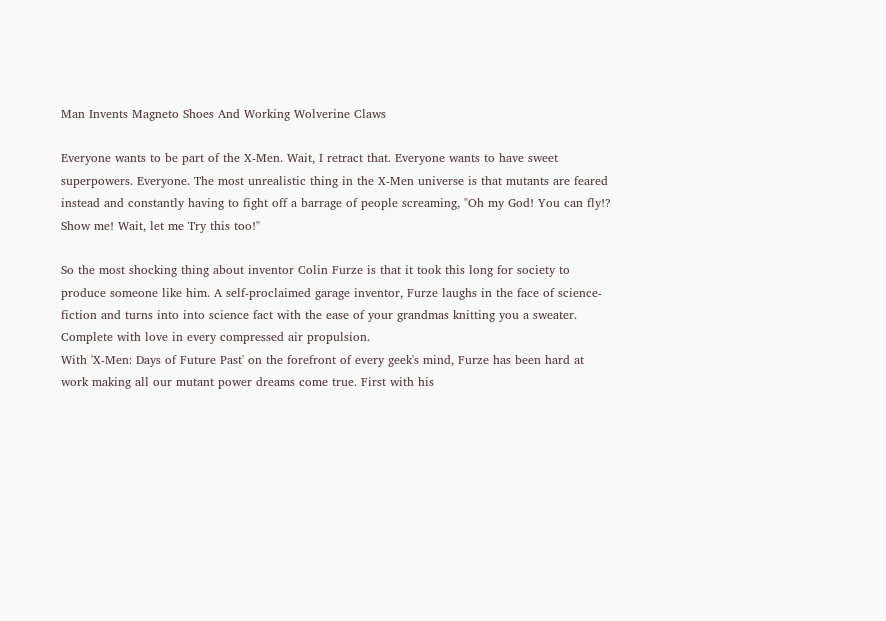Man Invents Magneto Shoes And Working Wolverine Claws

Everyone wants to be part of the X-Men. Wait, I retract that. Everyone wants to have sweet superpowers. Everyone. The most unrealistic thing in the X-Men universe is that mutants are feared instead and constantly having to fight off a barrage of people screaming, "Oh my God! You can fly!? Show me! Wait, let me Try this too!"

So the most shocking thing about inventor Colin Furze is that it took this long for society to produce someone like him. A self-proclaimed garage inventor, Furze laughs in the face of science-fiction and turns into into science fact with the ease of your grandmas knitting you a sweater. Complete with love in every compressed air propulsion.
With 'X-Men: Days of Future Past' on the forefront of every geek's mind, Furze has been hard at work making all our mutant power dreams come true. First with his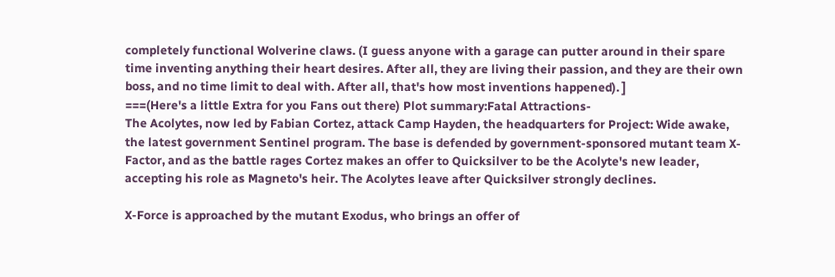completely functional Wolverine claws. (I guess anyone with a garage can putter around in their spare time inventing anything their heart desires. After all, they are living their passion, and they are their own boss, and no time limit to deal with. After all, that's how most inventions happened). ]
===(Here's a little Extra for you Fans out there) Plot summary:Fatal Attractions-
The Acolytes, now led by Fabian Cortez, attack Camp Hayden, the headquarters for Project: Wide awake, the latest government Sentinel program. The base is defended by government-sponsored mutant team X-Factor, and as the battle rages Cortez makes an offer to Quicksilver to be the Acolyte's new leader, accepting his role as Magneto's heir. The Acolytes leave after Quicksilver strongly declines.

X-Force is approached by the mutant Exodus, who brings an offer of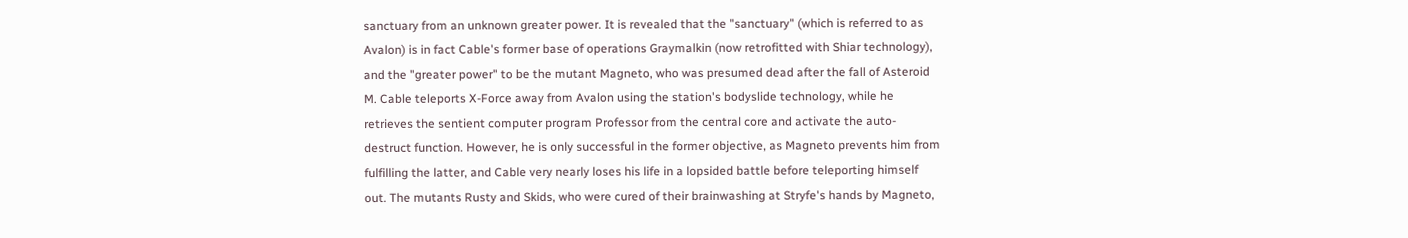sanctuary from an unknown greater power. It is revealed that the "sanctuary" (which is referred to as Avalon) is in fact Cable's former base of operations Graymalkin (now retrofitted with Shiar technology), and the "greater power" to be the mutant Magneto, who was presumed dead after the fall of Asteroid M. Cable teleports X-Force away from Avalon using the station's bodyslide technology, while he retrieves the sentient computer program Professor from the central core and activate the auto-destruct function. However, he is only successful in the former objective, as Magneto prevents him from fulfilling the latter, and Cable very nearly loses his life in a lopsided battle before teleporting himself out. The mutants Rusty and Skids, who were cured of their brainwashing at Stryfe's hands by Magneto,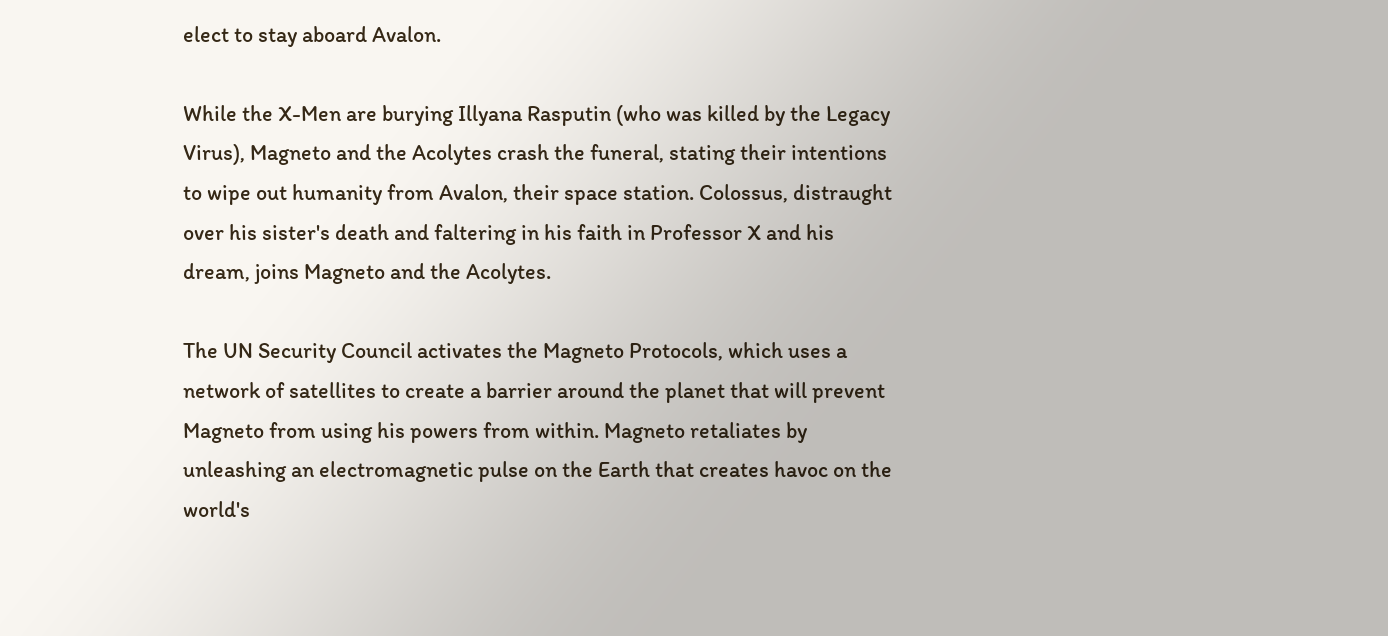elect to stay aboard Avalon.

While the X-Men are burying Illyana Rasputin (who was killed by the Legacy Virus), Magneto and the Acolytes crash the funeral, stating their intentions to wipe out humanity from Avalon, their space station. Colossus, distraught over his sister's death and faltering in his faith in Professor X and his dream, joins Magneto and the Acolytes.

The UN Security Council activates the Magneto Protocols, which uses a network of satellites to create a barrier around the planet that will prevent Magneto from using his powers from within. Magneto retaliates by unleashing an electromagnetic pulse on the Earth that creates havoc on the world's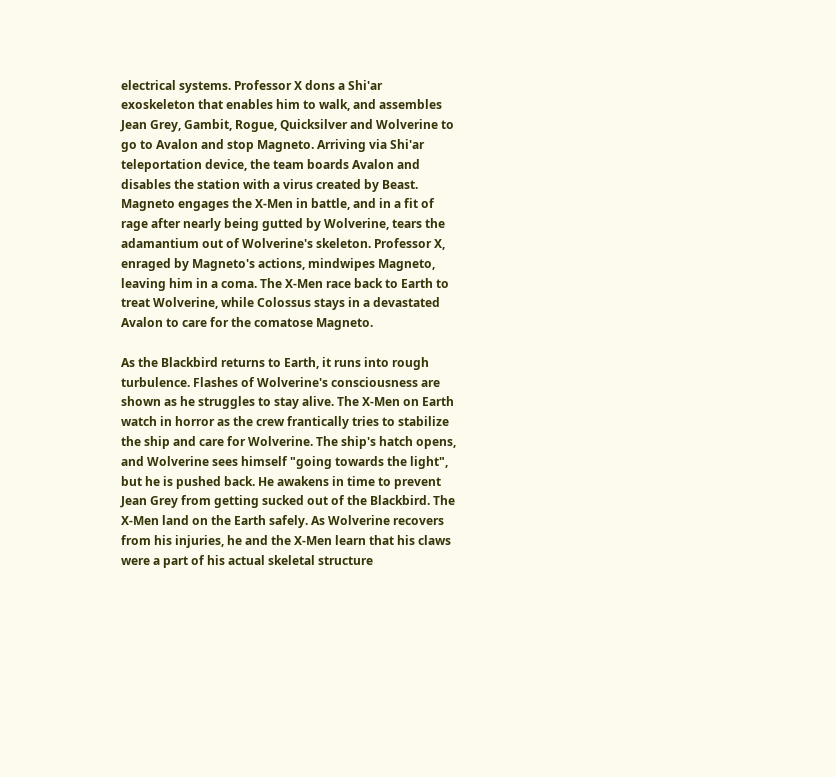electrical systems. Professor X dons a Shi'ar exoskeleton that enables him to walk, and assembles Jean Grey, Gambit, Rogue, Quicksilver and Wolverine to go to Avalon and stop Magneto. Arriving via Shi'ar teleportation device, the team boards Avalon and disables the station with a virus created by Beast. Magneto engages the X-Men in battle, and in a fit of rage after nearly being gutted by Wolverine, tears the adamantium out of Wolverine's skeleton. Professor X, enraged by Magneto's actions, mindwipes Magneto, leaving him in a coma. The X-Men race back to Earth to treat Wolverine, while Colossus stays in a devastated Avalon to care for the comatose Magneto.

As the Blackbird returns to Earth, it runs into rough turbulence. Flashes of Wolverine's consciousness are shown as he struggles to stay alive. The X-Men on Earth watch in horror as the crew frantically tries to stabilize the ship and care for Wolverine. The ship's hatch opens, and Wolverine sees himself "going towards the light", but he is pushed back. He awakens in time to prevent Jean Grey from getting sucked out of the Blackbird. The X-Men land on the Earth safely. As Wolverine recovers from his injuries, he and the X-Men learn that his claws were a part of his actual skeletal structure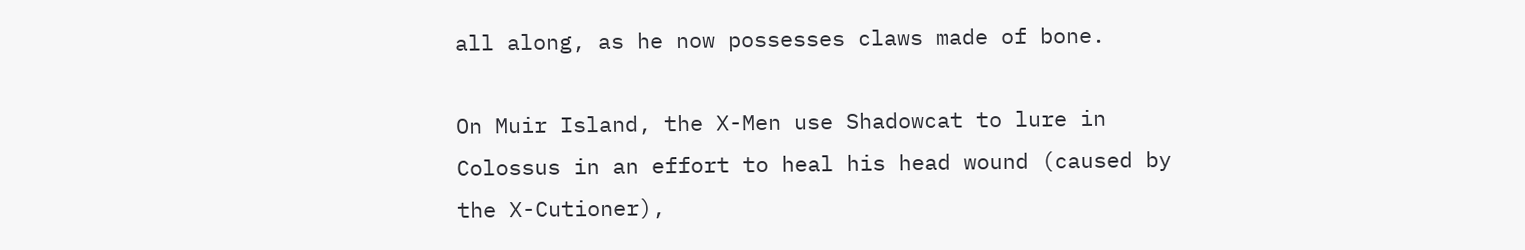all along, as he now possesses claws made of bone.

On Muir Island, the X-Men use Shadowcat to lure in Colossus in an effort to heal his head wound (caused by the X-Cutioner),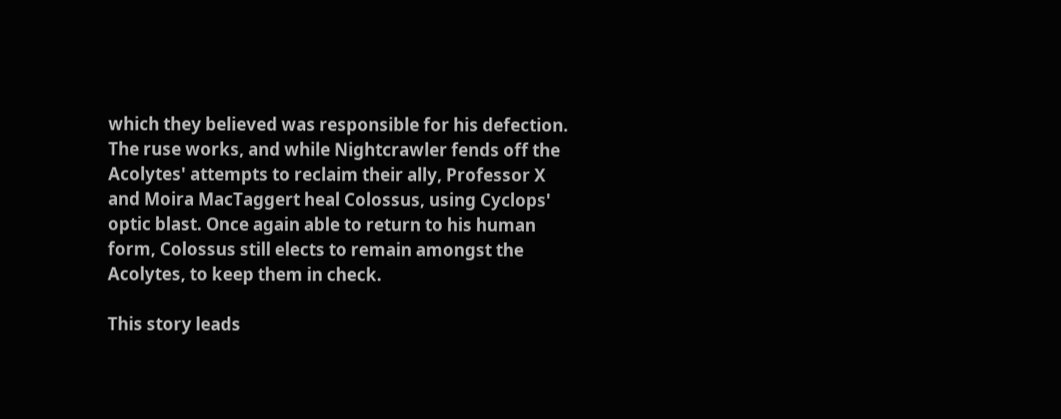which they believed was responsible for his defection. The ruse works, and while Nightcrawler fends off the Acolytes' attempts to reclaim their ally, Professor X and Moira MacTaggert heal Colossus, using Cyclops' optic blast. Once again able to return to his human form, Colossus still elects to remain amongst the Acolytes, to keep them in check.

This story leads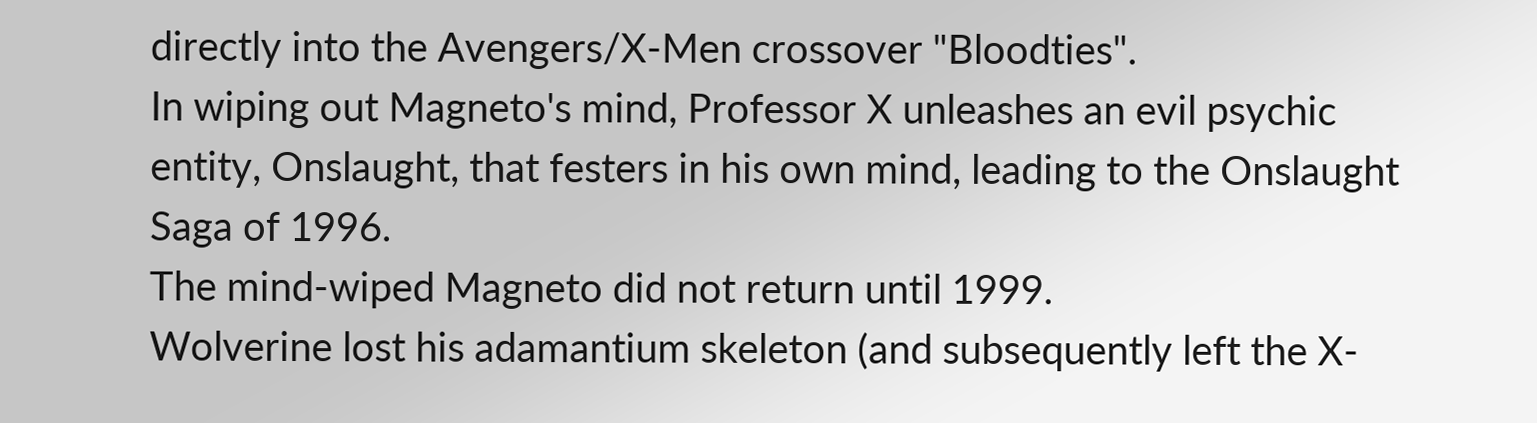directly into the Avengers/X-Men crossover "Bloodties".
In wiping out Magneto's mind, Professor X unleashes an evil psychic entity, Onslaught, that festers in his own mind, leading to the Onslaught Saga of 1996.
The mind-wiped Magneto did not return until 1999.
Wolverine lost his adamantium skeleton (and subsequently left the X-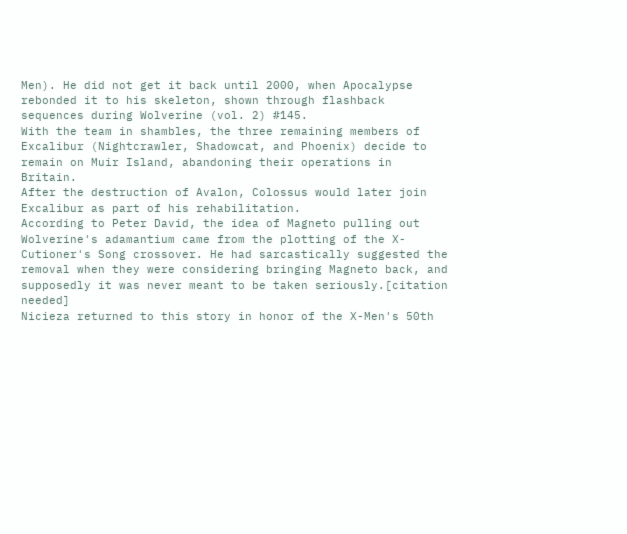Men). He did not get it back until 2000, when Apocalypse rebonded it to his skeleton, shown through flashback sequences during Wolverine (vol. 2) #145.
With the team in shambles, the three remaining members of Excalibur (Nightcrawler, Shadowcat, and Phoenix) decide to remain on Muir Island, abandoning their operations in Britain.
After the destruction of Avalon, Colossus would later join Excalibur as part of his rehabilitation.
According to Peter David, the idea of Magneto pulling out Wolverine's adamantium came from the plotting of the X-Cutioner's Song crossover. He had sarcastically suggested the removal when they were considering bringing Magneto back, and supposedly it was never meant to be taken seriously.[citation needed]
Nicieza returned to this story in honor of the X-Men's 50th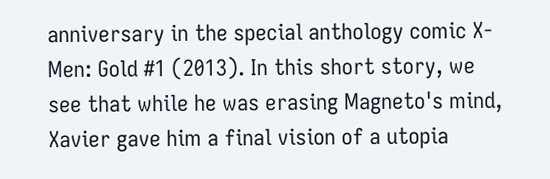anniversary in the special anthology comic X-Men: Gold #1 (2013). In this short story, we see that while he was erasing Magneto's mind, Xavier gave him a final vision of a utopia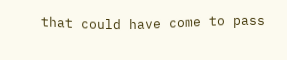that could have come to pass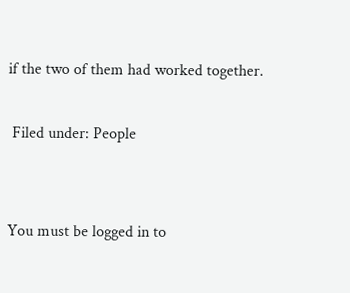if the two of them had worked together.

 Filed under: People


You must be logged in to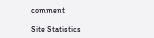comment

Site Statistics